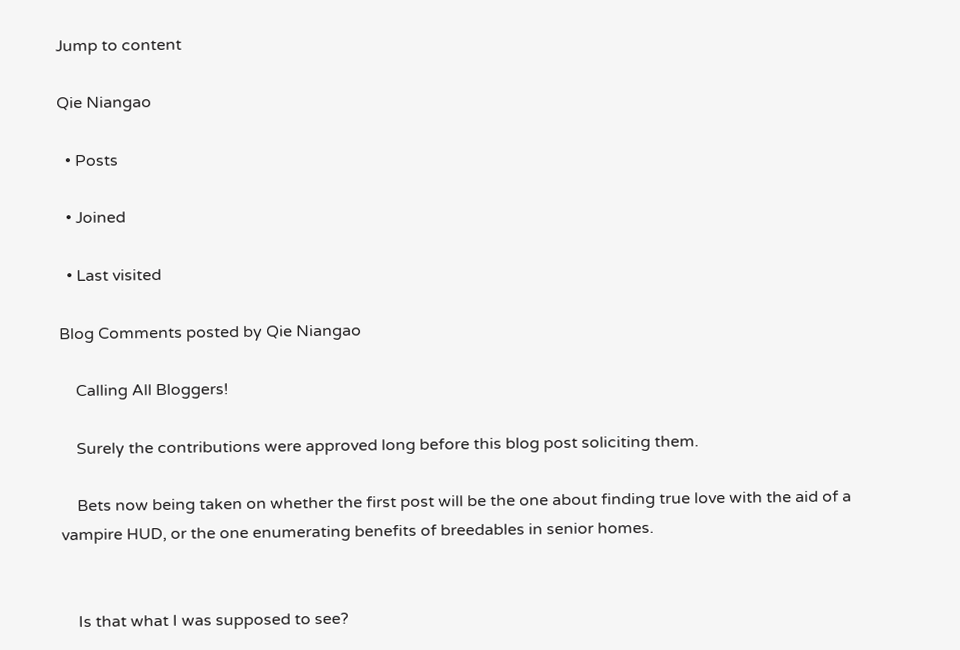Jump to content

Qie Niangao

  • Posts

  • Joined

  • Last visited

Blog Comments posted by Qie Niangao

    Calling All Bloggers!

    Surely the contributions were approved long before this blog post soliciting them.

    Bets now being taken on whether the first post will be the one about finding true love with the aid of a vampire HUD, or the one enumerating benefits of breedables in senior homes.


    Is that what I was supposed to see?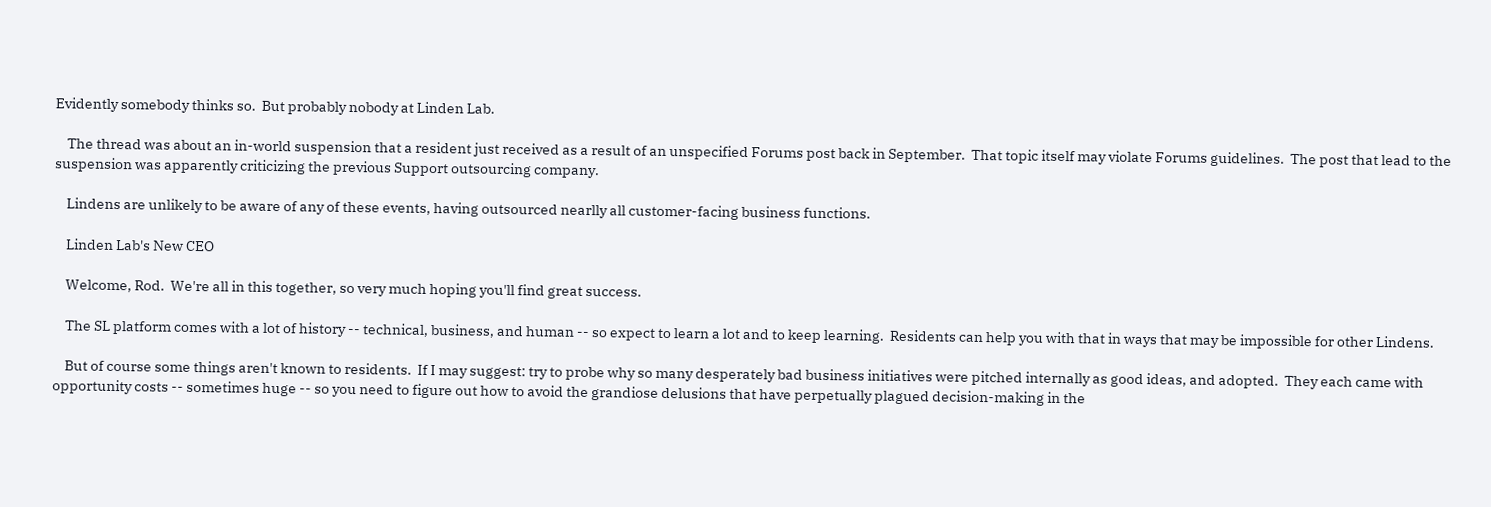Evidently somebody thinks so.  But probably nobody at Linden Lab.

    The thread was about an in-world suspension that a resident just received as a result of an unspecified Forums post back in September.  That topic itself may violate Forums guidelines.  The post that lead to the suspension was apparently criticizing the previous Support outsourcing company.

    Lindens are unlikely to be aware of any of these events, having outsourced nearlly all customer-facing business functions.

    Linden Lab's New CEO

    Welcome, Rod.  We're all in this together, so very much hoping you'll find great success.

    The SL platform comes with a lot of history -- technical, business, and human -- so expect to learn a lot and to keep learning.  Residents can help you with that in ways that may be impossible for other Lindens.

    But of course some things aren't known to residents.  If I may suggest: try to probe why so many desperately bad business initiatives were pitched internally as good ideas, and adopted.  They each came with opportunity costs -- sometimes huge -- so you need to figure out how to avoid the grandiose delusions that have perpetually plagued decision-making in the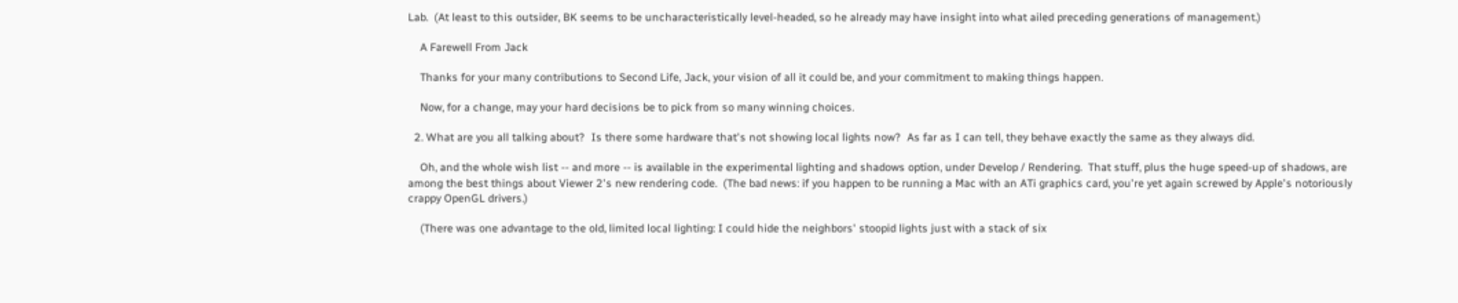Lab.  (At least to this outsider, BK seems to be uncharacteristically level-headed, so he already may have insight into what ailed preceding generations of management.)

    A Farewell From Jack

    Thanks for your many contributions to Second Life, Jack, your vision of all it could be, and your commitment to making things happen.

    Now, for a change, may your hard decisions be to pick from so many winning choices.

  2. What are you all talking about?  Is there some hardware that's not showing local lights now?  As far as I can tell, they behave exactly the same as they always did.

    Oh, and the whole wish list -- and more -- is available in the experimental lighting and shadows option, under Develop / Rendering.  That stuff, plus the huge speed-up of shadows, are among the best things about Viewer 2's new rendering code.  (The bad news: if you happen to be running a Mac with an ATi graphics card, you're yet again screwed by Apple's notoriously crappy OpenGL drivers.)

    (There was one advantage to the old, limited local lighting: I could hide the neighbors' stoopid lights just with a stack of six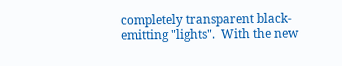completely transparent black-emitting "lights".  With the new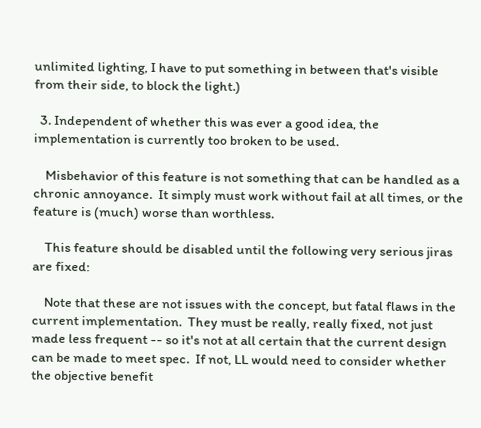unlimited lighting, I have to put something in between that's visible from their side, to block the light.)

  3. Independent of whether this was ever a good idea, the implementation is currently too broken to be used.

    Misbehavior of this feature is not something that can be handled as a chronic annoyance.  It simply must work without fail at all times, or the feature is (much) worse than worthless.

    This feature should be disabled until the following very serious jiras are fixed:

    Note that these are not issues with the concept, but fatal flaws in the current implementation.  They must be really, really fixed, not just made less frequent -- so it's not at all certain that the current design can be made to meet spec.  If not, LL would need to consider whether the objective benefit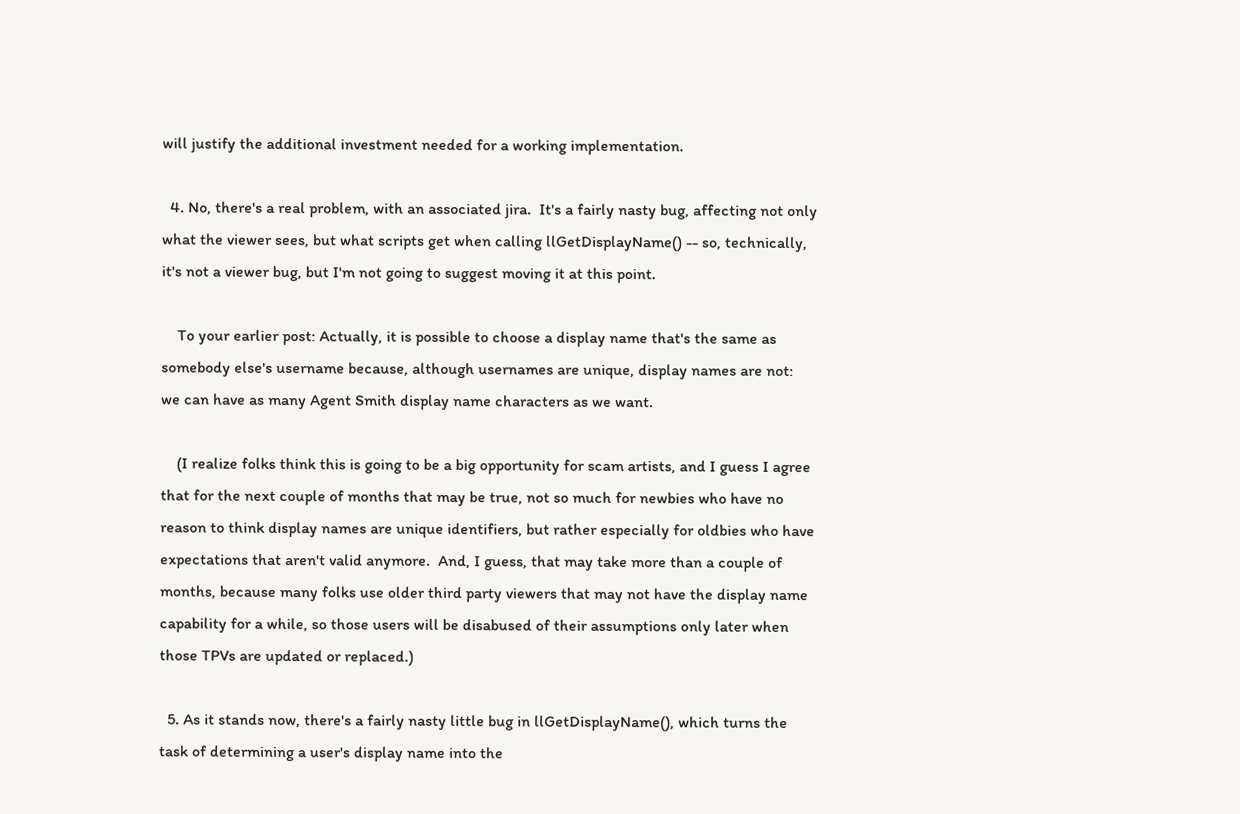will justify the additional investment needed for a working implementation.

  4. No, there's a real problem, with an associated jira.  It's a fairly nasty bug, affecting not only what the viewer sees, but what scripts get when calling llGetDisplayName() -- so, technically, it's not a viewer bug, but I'm not going to suggest moving it at this point.

    To your earlier post: Actually, it is possible to choose a display name that's the same as somebody else's username because, although usernames are unique, display names are not:  we can have as many Agent Smith display name characters as we want.

    (I realize folks think this is going to be a big opportunity for scam artists, and I guess I agree that for the next couple of months that may be true, not so much for newbies who have no reason to think display names are unique identifiers, but rather especially for oldbies who have expectations that aren't valid anymore.  And, I guess, that may take more than a couple of months, because many folks use older third party viewers that may not have the display name capability for a while, so those users will be disabused of their assumptions only later when those TPVs are updated or replaced.)

  5. As it stands now, there's a fairly nasty little bug in llGetDisplayName(), which turns the task of determining a user's display name into the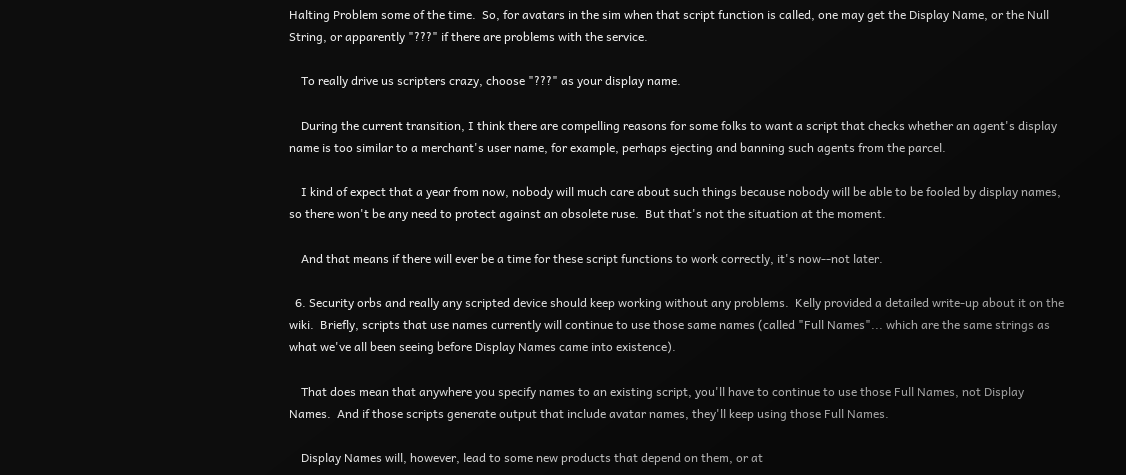Halting Problem some of the time.  So, for avatars in the sim when that script function is called, one may get the Display Name, or the Null String, or apparently "???" if there are problems with the service.

    To really drive us scripters crazy, choose "???" as your display name.

    During the current transition, I think there are compelling reasons for some folks to want a script that checks whether an agent's display name is too similar to a merchant's user name, for example, perhaps ejecting and banning such agents from the parcel.

    I kind of expect that a year from now, nobody will much care about such things because nobody will be able to be fooled by display names, so there won't be any need to protect against an obsolete ruse.  But that's not the situation at the moment.

    And that means if there will ever be a time for these script functions to work correctly, it's now--not later.

  6. Security orbs and really any scripted device should keep working without any problems.  Kelly provided a detailed write-up about it on the wiki.  Briefly, scripts that use names currently will continue to use those same names (called "Full Names"... which are the same strings as what we've all been seeing before Display Names came into existence).

    That does mean that anywhere you specify names to an existing script, you'll have to continue to use those Full Names, not Display Names.  And if those scripts generate output that include avatar names, they'll keep using those Full Names.

    Display Names will, however, lead to some new products that depend on them, or at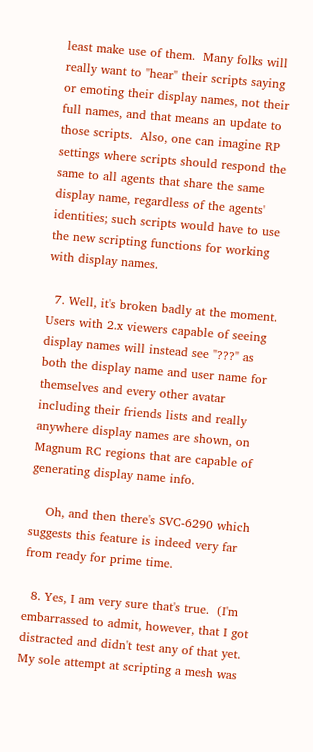least make use of them.  Many folks will really want to "hear" their scripts saying or emoting their display names, not their full names, and that means an update to those scripts.  Also, one can imagine RP settings where scripts should respond the same to all agents that share the same display name, regardless of the agents' identities; such scripts would have to use the new scripting functions for working with display names.

  7. Well, it's broken badly at the moment.  Users with 2.x viewers capable of seeing display names will instead see "???" as both the display name and user name for themselves and every other avatar including their friends lists and really anywhere display names are shown, on Magnum RC regions that are capable of generating display name info.

    Oh, and then there's SVC-6290 which suggests this feature is indeed very far from ready for prime time.

  8. Yes, I am very sure that's true.  (I'm embarrassed to admit, however, that I got distracted and didn't test any of that yet.  My sole attempt at scripting a mesh was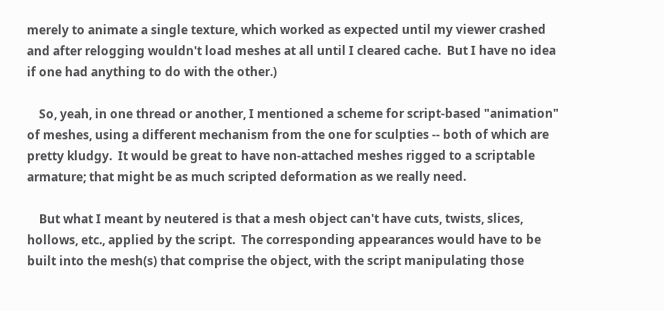merely to animate a single texture, which worked as expected until my viewer crashed and after relogging wouldn't load meshes at all until I cleared cache.  But I have no idea if one had anything to do with the other.)

    So, yeah, in one thread or another, I mentioned a scheme for script-based "animation" of meshes, using a different mechanism from the one for sculpties -- both of which are pretty kludgy.  It would be great to have non-attached meshes rigged to a scriptable armature; that might be as much scripted deformation as we really need.

    But what I meant by neutered is that a mesh object can't have cuts, twists, slices, hollows, etc., applied by the script.  The corresponding appearances would have to be built into the mesh(s) that comprise the object, with the script manipulating those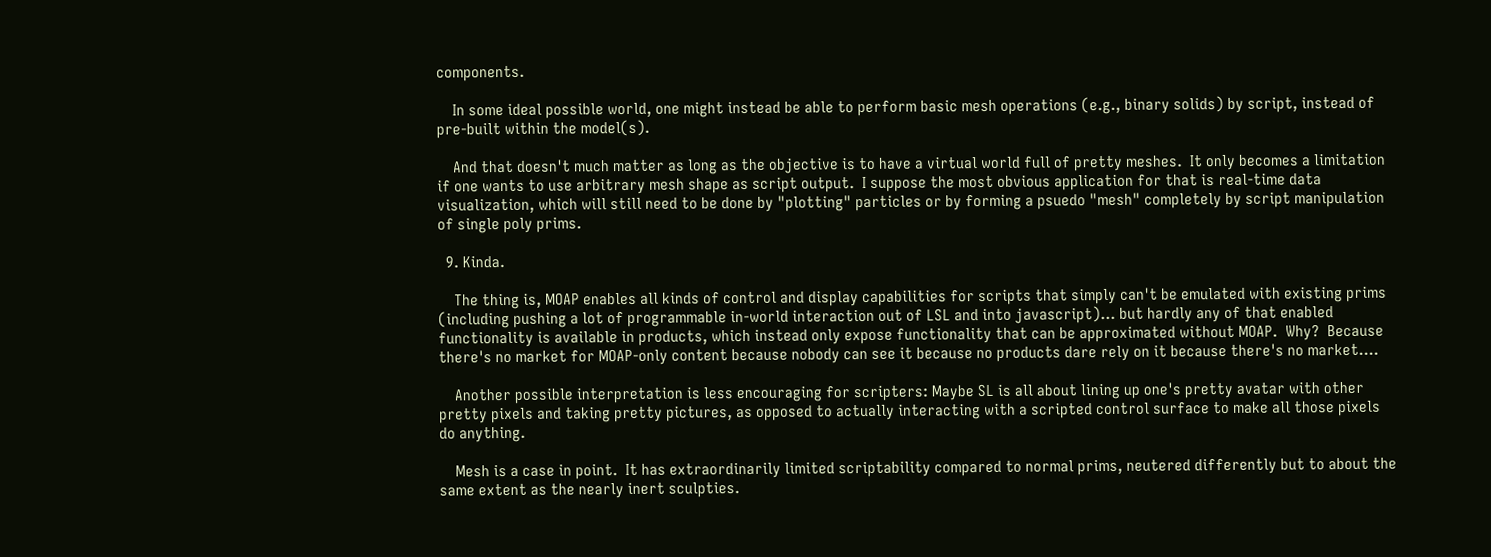components.

    In some ideal possible world, one might instead be able to perform basic mesh operations (e.g., binary solids) by script, instead of pre-built within the model(s).

    And that doesn't much matter as long as the objective is to have a virtual world full of pretty meshes.  It only becomes a limitation if one wants to use arbitrary mesh shape as script output.  I suppose the most obvious application for that is real-time data visualization, which will still need to be done by "plotting" particles or by forming a psuedo "mesh" completely by script manipulation of single poly prims.

  9. Kinda.

    The thing is, MOAP enables all kinds of control and display capabilities for scripts that simply can't be emulated with existing prims (including pushing a lot of programmable in-world interaction out of LSL and into javascript)... but hardly any of that enabled functionality is available in products, which instead only expose functionality that can be approximated without MOAP.  Why?  Because there's no market for MOAP-only content because nobody can see it because no products dare rely on it because there's no market....

    Another possible interpretation is less encouraging for scripters: Maybe SL is all about lining up one's pretty avatar with other pretty pixels and taking pretty pictures, as opposed to actually interacting with a scripted control surface to make all those pixels do anything.

    Mesh is a case in point.  It has extraordinarily limited scriptability compared to normal prims, neutered differently but to about the same extent as the nearly inert sculpties.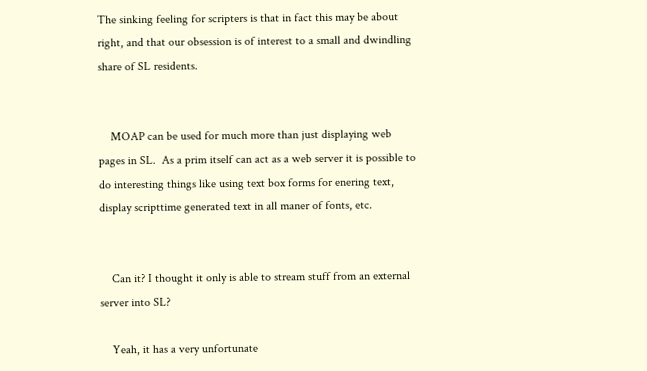The sinking feeling for scripters is that in fact this may be about right, and that our obsession is of interest to a small and dwindling share of SL residents.


    MOAP can be used for much more than just displaying web pages in SL.  As a prim itself can act as a web server it is possible to do interesting things like using text box forms for enering text, display scripttime generated text in all maner of fonts, etc.


    Can it? I thought it only is able to stream stuff from an external server into SL?

    Yeah, it has a very unfortunate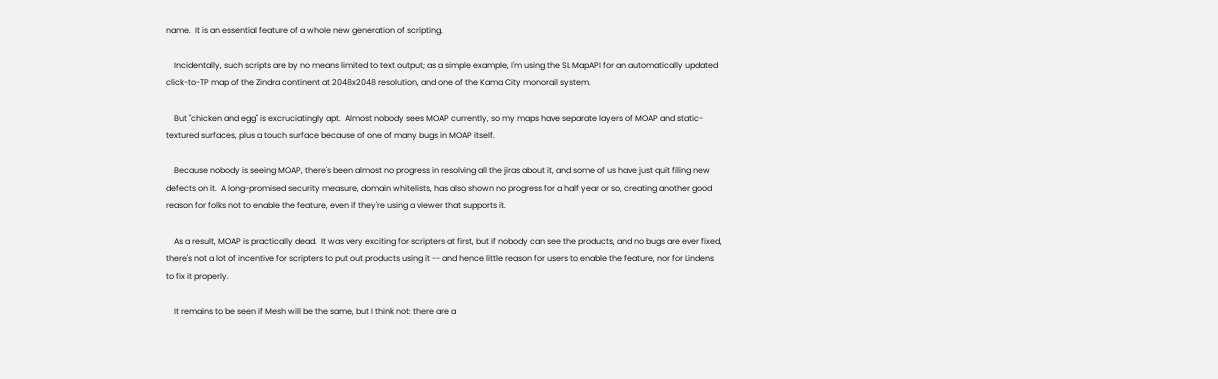name.  It is an essential feature of a whole new generation of scripting.

    Incidentally, such scripts are by no means limited to text output; as a simple example, I'm using the SL MapAPI for an automatically updated click-to-TP map of the Zindra continent at 2048x2048 resolution, and one of the Kama City monorail system.

    But "chicken and egg" is excruciatingly apt.  Almost nobody sees MOAP currently, so my maps have separate layers of MOAP and static-textured surfaces, plus a touch surface because of one of many bugs in MOAP itself.

    Because nobody is seeing MOAP, there's been almost no progress in resolving all the jiras about it, and some of us have just quit filing new defects on it.  A long-promised security measure, domain whitelists, has also shown no progress for a half year or so, creating another good reason for folks not to enable the feature, even if they're using a viewer that supports it.

    As a result, MOAP is practically dead.  It was very exciting for scripters at first, but if nobody can see the products, and no bugs are ever fixed, there's not a lot of incentive for scripters to put out products using it -- and hence little reason for users to enable the feature, nor for Lindens to fix it properly.

    It remains to be seen if Mesh will be the same, but I think not: there are a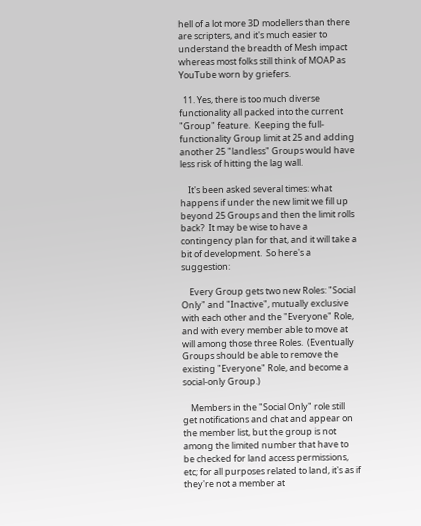hell of a lot more 3D modellers than there are scripters, and it's much easier to understand the breadth of Mesh impact whereas most folks still think of MOAP as YouTube worn by griefers.

  11. Yes, there is too much diverse functionality all packed into the current "Group" feature.  Keeping the full-functionality Group limit at 25 and adding another 25 "landless" Groups would have less risk of hitting the lag wall.

    It's been asked several times: what happens if under the new limit we fill up beyond 25 Groups and then the limit rolls back?  It may be wise to have a contingency plan for that, and it will take a bit of development.  So here's a suggestion:

    Every Group gets two new Roles: "Social Only" and "Inactive", mutually exclusive with each other and the "Everyone" Role, and with every member able to move at will among those three Roles.  (Eventually Groups should be able to remove the existing "Everyone" Role, and become a social-only Group.)

    Members in the "Social Only" role still get notifications and chat and appear on the member list, but the group is not among the limited number that have to be checked for land access permissions, etc; for all purposes related to land, it's as if they're not a member at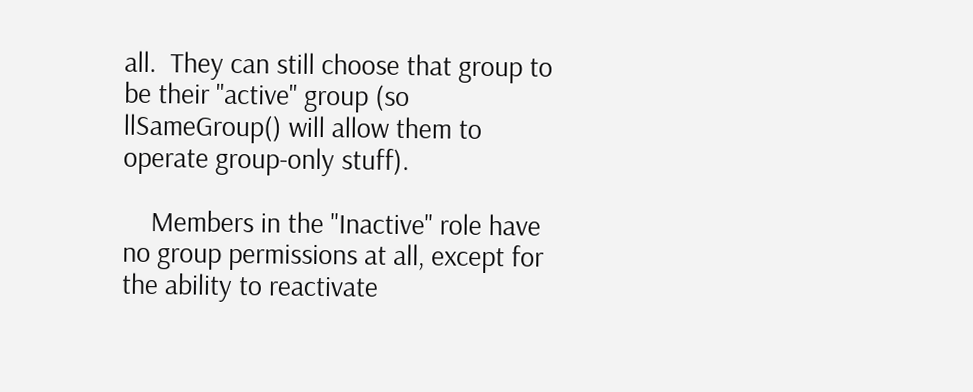all.  They can still choose that group to be their "active" group (so llSameGroup() will allow them to operate group-only stuff).

    Members in the "Inactive" role have no group permissions at all, except for the ability to reactivate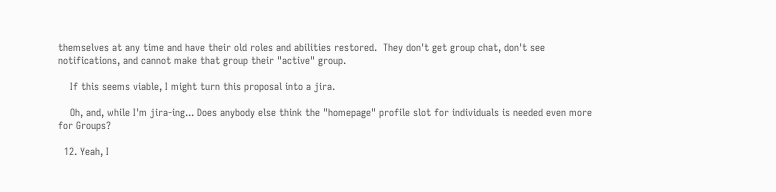themselves at any time and have their old roles and abilities restored.  They don't get group chat, don't see notifications, and cannot make that group their "active" group.

    If this seems viable, I might turn this proposal into a jira.

    Oh, and, while I'm jira-ing... Does anybody else think the "homepage" profile slot for individuals is needed even more for Groups?

  12. Yeah, I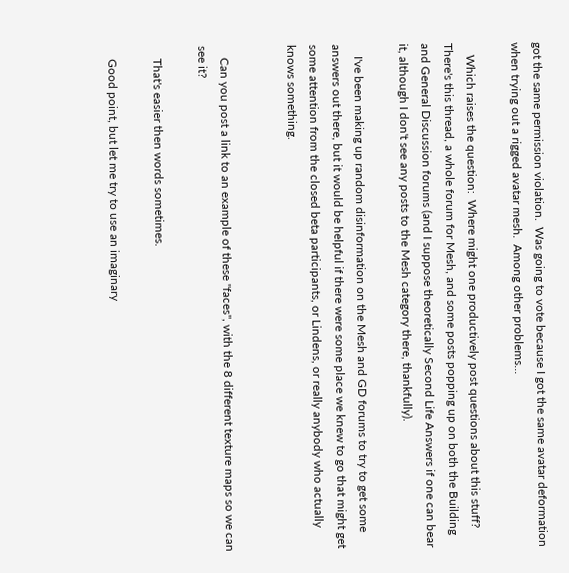got the same permission violation.  Was going to vote because I got the same avatar deformation when trying out a rigged avatar mesh.  Among other problems...

    Which raises the question:  Where might one productively post questions about this stuff?  There's this thread, a whole forum for Mesh, and some posts popping up on both the Building and General Discussion forums (and I suppose theoretically Second Life Answers if one can bear it, although I don't see any posts to the Mesh category there, thankfully).

    I've been making up random disinformation on the Mesh and GD forums to try to get some answers out there, but it would be helpful if there were some place we knew to go that might get some attention from the closed beta participants, or Lindens, or really anybody who actually knows something.


    Can you post a link to an example of these "faces", with the 8 different texture maps so we can see it?

    That's easier then words sometimes.

    Good point, but let me try to use an imaginary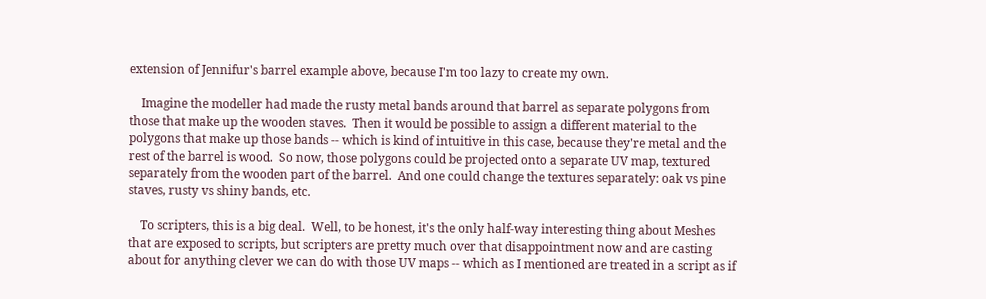extension of Jennifur's barrel example above, because I'm too lazy to create my own.

    Imagine the modeller had made the rusty metal bands around that barrel as separate polygons from those that make up the wooden staves.  Then it would be possible to assign a different material to the polygons that make up those bands -- which is kind of intuitive in this case, because they're metal and the rest of the barrel is wood.  So now, those polygons could be projected onto a separate UV map, textured separately from the wooden part of the barrel.  And one could change the textures separately: oak vs pine staves, rusty vs shiny bands, etc.

    To scripters, this is a big deal.  Well, to be honest, it's the only half-way interesting thing about Meshes that are exposed to scripts, but scripters are pretty much over that disappointment now and are casting about for anything clever we can do with those UV maps -- which as I mentioned are treated in a script as if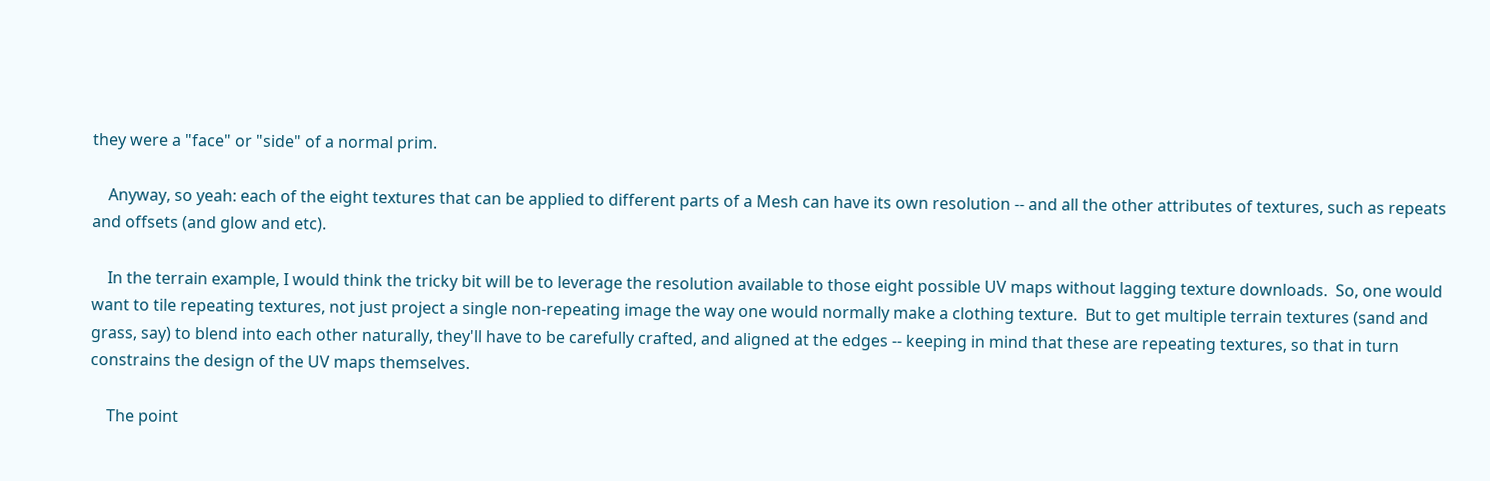they were a "face" or "side" of a normal prim.

    Anyway, so yeah: each of the eight textures that can be applied to different parts of a Mesh can have its own resolution -- and all the other attributes of textures, such as repeats and offsets (and glow and etc).

    In the terrain example, I would think the tricky bit will be to leverage the resolution available to those eight possible UV maps without lagging texture downloads.  So, one would want to tile repeating textures, not just project a single non-repeating image the way one would normally make a clothing texture.  But to get multiple terrain textures (sand and grass, say) to blend into each other naturally, they'll have to be carefully crafted, and aligned at the edges -- keeping in mind that these are repeating textures, so that in turn constrains the design of the UV maps themselves.

    The point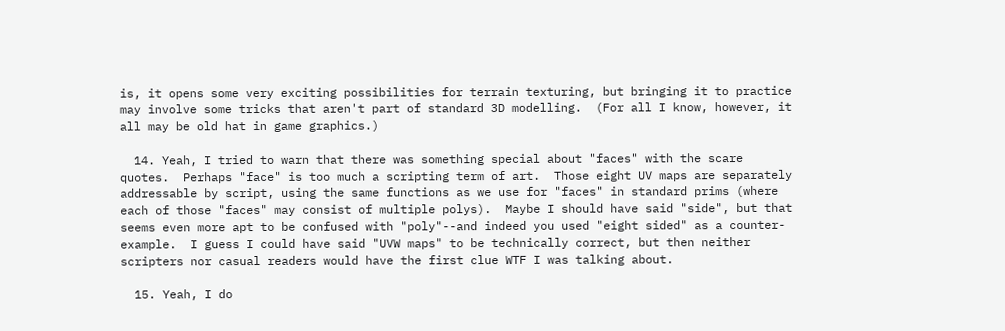is, it opens some very exciting possibilities for terrain texturing, but bringing it to practice may involve some tricks that aren't part of standard 3D modelling.  (For all I know, however, it all may be old hat in game graphics.)

  14. Yeah, I tried to warn that there was something special about "faces" with the scare quotes.  Perhaps "face" is too much a scripting term of art.  Those eight UV maps are separately addressable by script, using the same functions as we use for "faces" in standard prims (where each of those "faces" may consist of multiple polys).  Maybe I should have said "side", but that seems even more apt to be confused with "poly"--and indeed you used "eight sided" as a counter-example.  I guess I could have said "UVW maps" to be technically correct, but then neither scripters nor casual readers would have the first clue WTF I was talking about.

  15. Yeah, I do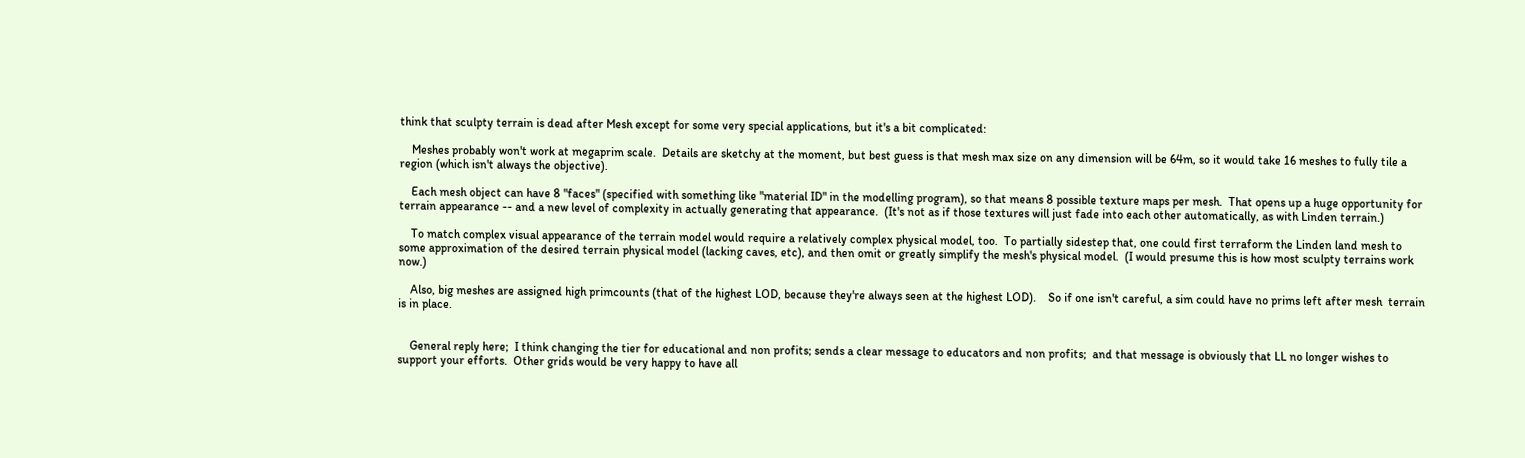think that sculpty terrain is dead after Mesh except for some very special applications, but it's a bit complicated:

    Meshes probably won't work at megaprim scale.  Details are sketchy at the moment, but best guess is that mesh max size on any dimension will be 64m, so it would take 16 meshes to fully tile a region (which isn't always the objective).

    Each mesh object can have 8 "faces" (specified with something like "material ID" in the modelling program), so that means 8 possible texture maps per mesh.  That opens up a huge opportunity for terrain appearance -- and a new level of complexity in actually generating that appearance.  (It's not as if those textures will just fade into each other automatically, as with Linden terrain.)

    To match complex visual appearance of the terrain model would require a relatively complex physical model, too.  To partially sidestep that, one could first terraform the Linden land mesh to some approximation of the desired terrain physical model (lacking caves, etc), and then omit or greatly simplify the mesh's physical model.  (I would presume this is how most sculpty terrains work now.)

    Also, big meshes are assigned high primcounts (that of the highest LOD, because they're always seen at the highest LOD).    So if one isn't careful, a sim could have no prims left after mesh  terrain is in place.


    General reply here;  I think changing the tier for educational and non profits; sends a clear message to educators and non profits;  and that message is obviously that LL no longer wishes to support your efforts.  Other grids would be very happy to have all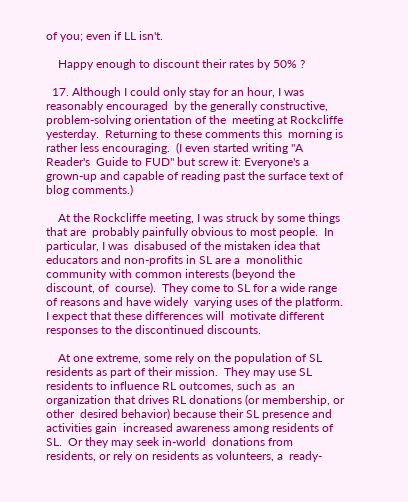of you; even if LL isn't.

    Happy enough to discount their rates by 50% ?

  17. Although I could only stay for an hour, I was reasonably encouraged  by the generally constructive, problem-solving orientation of the  meeting at Rockcliffe yesterday.  Returning to these comments this  morning is rather less encouraging.  (I even started writing "A Reader's  Guide to FUD" but screw it: Everyone's a grown-up and capable of reading past the surface text of blog comments.)

    At the Rockcliffe meeting, I was struck by some things that are  probably painfully obvious to most people.  In particular, I was  disabused of the mistaken idea that educators and non-profits in SL are a  monolithic community with common interests (beyond the discount, of  course).  They come to SL for a wide range of reasons and have widely  varying uses of the platform.  I expect that these differences will  motivate different responses to the discontinued discounts.

    At one extreme, some rely on the population of SL residents as part of their mission.  They may use SL residents to influence RL outcomes, such as  an organization that drives RL donations (or membership, or other  desired behavior) because their SL presence and activities gain  increased awareness among residents of SL.  Or they may seek in-world  donations from residents, or rely on residents as volunteers, a  ready-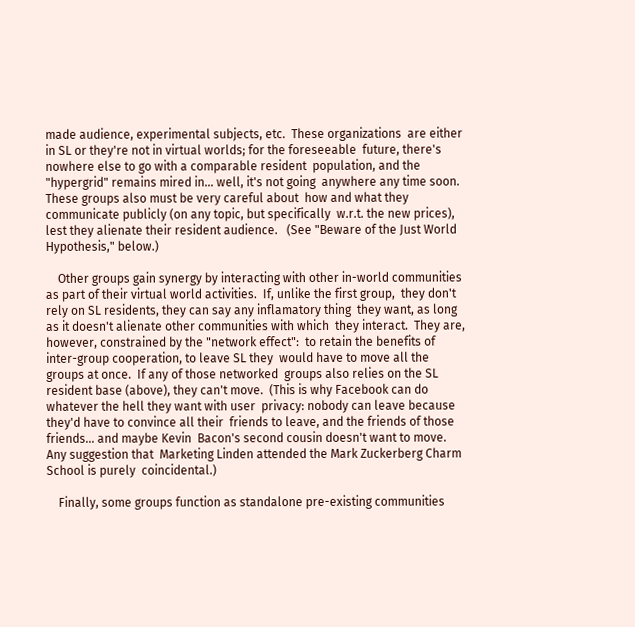made audience, experimental subjects, etc.  These organizations  are either in SL or they're not in virtual worlds; for the foreseeable  future, there's nowhere else to go with a comparable resident  population, and the "hypergrid" remains mired in... well, it's not going  anywhere any time soon.  These groups also must be very careful about  how and what they communicate publicly (on any topic, but specifically  w.r.t. the new prices), lest they alienate their resident audience.   (See "Beware of the Just World Hypothesis," below.)

    Other groups gain synergy by interacting with other in-world communities as part of their virtual world activities.  If, unlike the first group,  they don't rely on SL residents, they can say any inflamatory thing  they want, as long as it doesn't alienate other communities with which  they interact.  They are, however, constrained by the "network effect":  to retain the benefits of inter-group cooperation, to leave SL they  would have to move all the groups at once.  If any of those networked  groups also relies on the SL resident base (above), they can't move.  (This is why Facebook can do whatever the hell they want with user  privacy: nobody can leave because they'd have to convince all their  friends to leave, and the friends of those friends... and maybe Kevin  Bacon's second cousin doesn't want to move.  Any suggestion that  Marketing Linden attended the Mark Zuckerberg Charm School is purely  coincidental.)

    Finally, some groups function as standalone pre-existing communities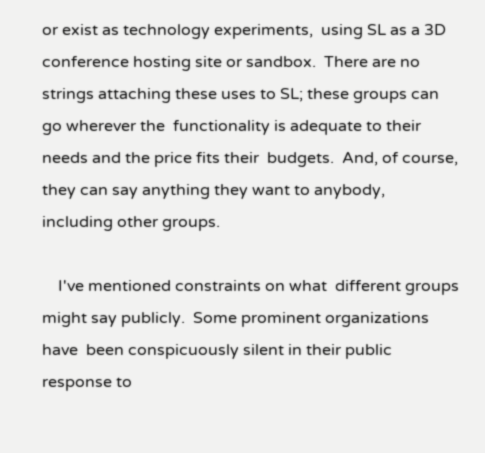or exist as technology experiments,  using SL as a 3D conference hosting site or sandbox.  There are no  strings attaching these uses to SL; these groups can go wherever the  functionality is adequate to their needs and the price fits their  budgets.  And, of course, they can say anything they want to anybody,  including other groups.

    I've mentioned constraints on what  different groups might say publicly.  Some prominent organizations have  been conspicuously silent in their public response to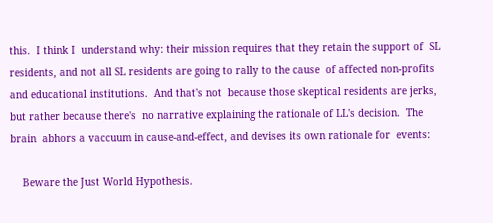this.  I think I  understand why: their mission requires that they retain the support of  SL residents, and not all SL residents are going to rally to the cause  of affected non-profits and educational institutions.  And that's not  because those skeptical residents are jerks, but rather because there's  no narrative explaining the rationale of LL's decision.  The brain  abhors a vaccuum in cause-and-effect, and devises its own rationale for  events:

    Beware the Just World Hypothesis.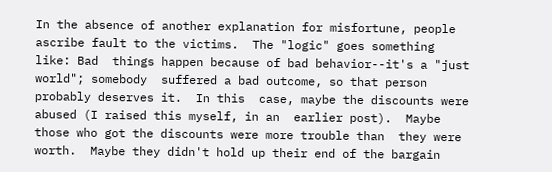In the absence of another explanation for misfortune, people  ascribe fault to the victims.  The "logic" goes something like: Bad  things happen because of bad behavior--it's a "just world"; somebody  suffered a bad outcome, so that person probably deserves it.  In this  case, maybe the discounts were abused (I raised this myself, in an  earlier post).  Maybe those who got the discounts were more trouble than  they were worth.  Maybe they didn't hold up their end of the bargain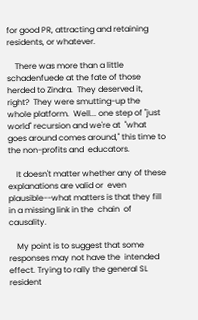for good PR, attracting and retaining residents, or whatever.

    There was more than a little schadenfuede at the fate of those  herded to Zindra.  They deserved it, right?  They were smutting-up the  whole platform.  Well... one step of "just world" recursion and we're at  "what goes around comes around," this time to the non-profits and  educators.

    It doesn't matter whether any of these explanations are valid or  even  plausible--what matters is that they fill in a missing link in the  chain  of causality.

    My point is to suggest that some responses may not have the  intended effect. Trying to rally the general SL resident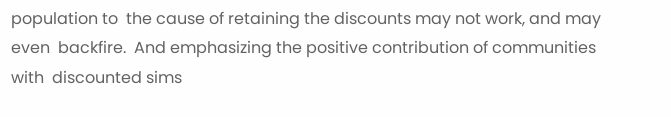population to  the cause of retaining the discounts may not work, and may even  backfire.  And emphasizing the positive contribution of communities with  discounted sims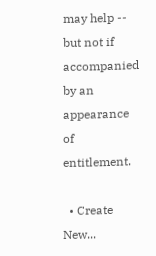may help -- but not if accompanied by an appearance of  entitlement.

  • Create New...